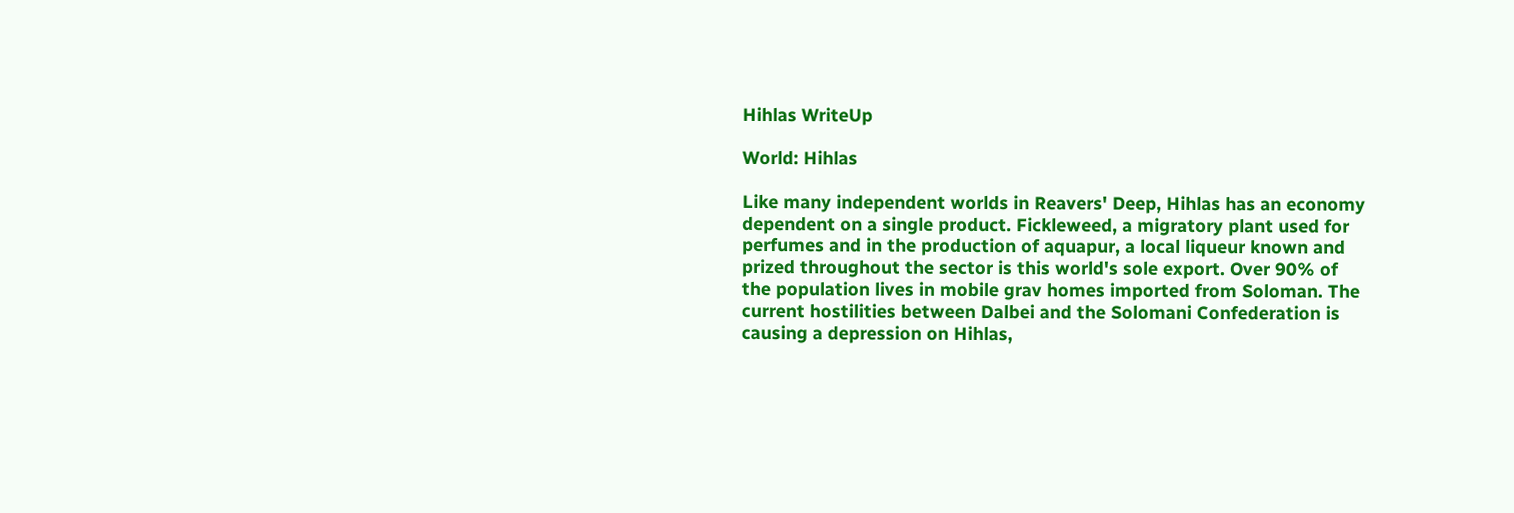Hihlas WriteUp

World: Hihlas

Like many independent worlds in Reavers' Deep, Hihlas has an economy
dependent on a single product. Fickleweed, a migratory plant used for
perfumes and in the production of aquapur, a local liqueur known and
prized throughout the sector is this world's sole export. Over 90% of
the population lives in mobile grav homes imported from Soloman. The
current hostilities between Dalbei and the Solomani Confederation is
causing a depression on Hihlas,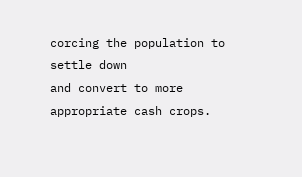corcing the population to settle down
and convert to more appropriate cash crops.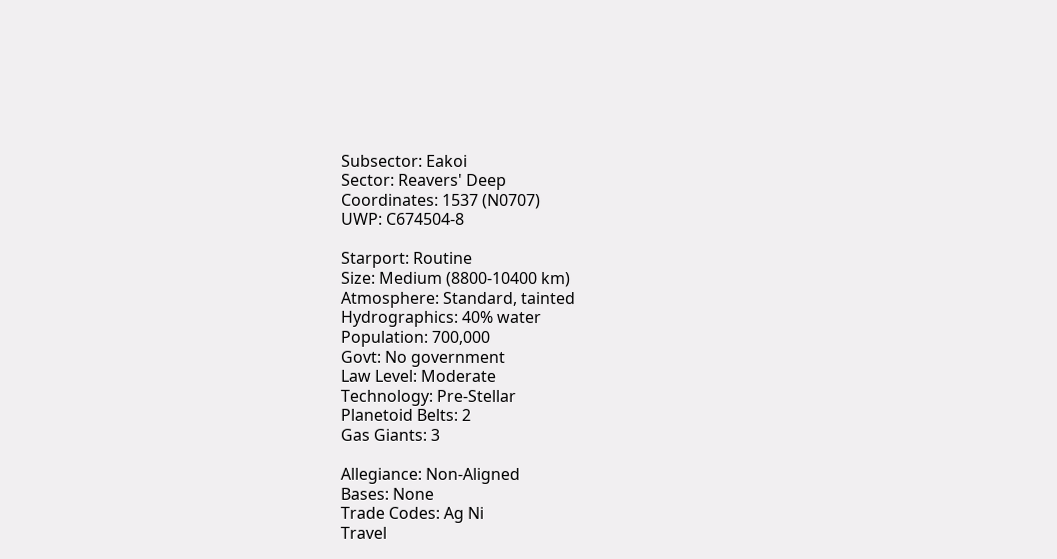Subsector: Eakoi
Sector: Reavers' Deep
Coordinates: 1537 (N0707)
UWP: C674504-8

Starport: Routine
Size: Medium (8800-10400 km)
Atmosphere: Standard, tainted
Hydrographics: 40% water
Population: 700,000
Govt: No government
Law Level: Moderate
Technology: Pre-Stellar
Planetoid Belts: 2
Gas Giants: 3

Allegiance: Non-Aligned
Bases: None
Trade Codes: Ag Ni
Travel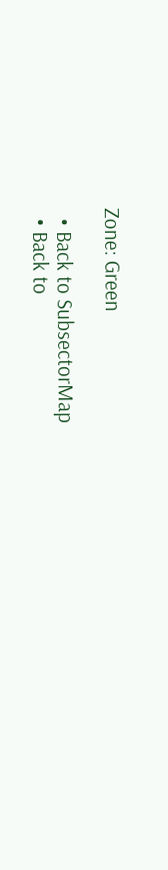Zone: Green

  • Back to SubsectorMap
  • Back to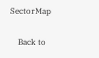SectorMap

    Back to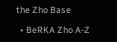the Zho Base

  • BeRKA Zho A-Z